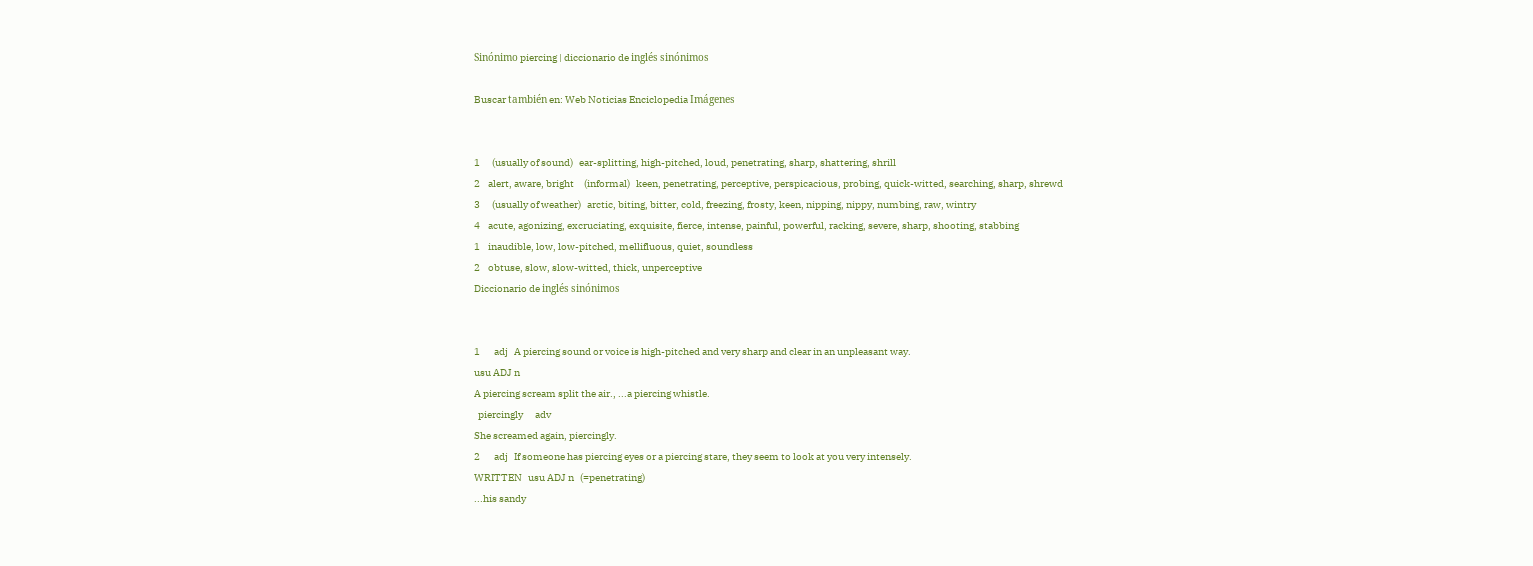Sinónimo piercing | diccionario de inglés sinónimos

Buscar también en: Web Noticias Enciclopedia Imágenes


1      (usually of sound)   ear-splitting, high-pitched, loud, penetrating, sharp, shattering, shrill
2    alert, aware, bright     (informal)   keen, penetrating, perceptive, perspicacious, probing, quick-witted, searching, sharp, shrewd
3      (usually of weather)   arctic, biting, bitter, cold, freezing, frosty, keen, nipping, nippy, numbing, raw, wintry
4    acute, agonizing, excruciating, exquisite, fierce, intense, painful, powerful, racking, severe, sharp, shooting, stabbing
1    inaudible, low, low-pitched, mellifluous, quiet, soundless
2    obtuse, slow, slow-witted, thick, unperceptive
Diccionario de inglés sinónimos


1       adj   A piercing sound or voice is high-pitched and very sharp and clear in an unpleasant way.
usu ADJ n
A piercing scream split the air., ...a piercing whistle.
  piercingly      adv
She screamed again, piercingly.
2       adj   If someone has piercing eyes or a piercing stare, they seem to look at you very intensely.
WRITTEN   usu ADJ n   (=penetrating)
...his sandy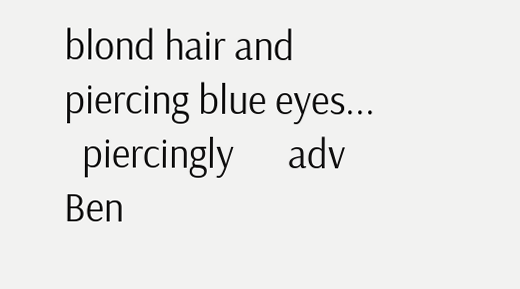blond hair and piercing blue eyes...
  piercingly      adv
Ben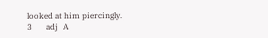looked at him piercingly.
3       adj   A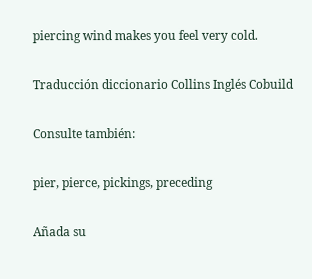piercing wind makes you feel very cold.

Traducción diccionario Collins Inglés Cobuild

Consulte también:

pier, pierce, pickings, preceding

Añada su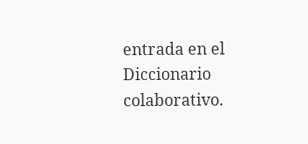entrada en el Diccionario colaborativo.